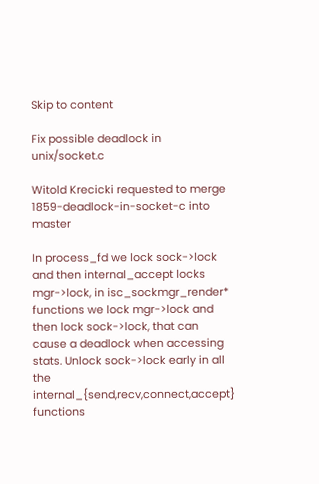Skip to content

Fix possible deadlock in unix/socket.c

Witold Krecicki requested to merge 1859-deadlock-in-socket-c into master

In process_fd we lock sock->lock and then internal_accept locks mgr->lock, in isc_sockmgr_render* functions we lock mgr->lock and then lock sock->lock, that can cause a deadlock when accessing stats. Unlock sock->lock early in all the internal_{send,recv,connect,accept} functions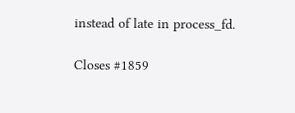instead of late in process_fd.

Closes #1859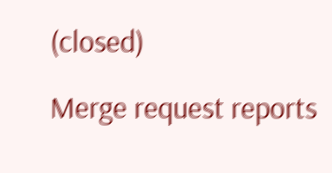(closed)

Merge request reports